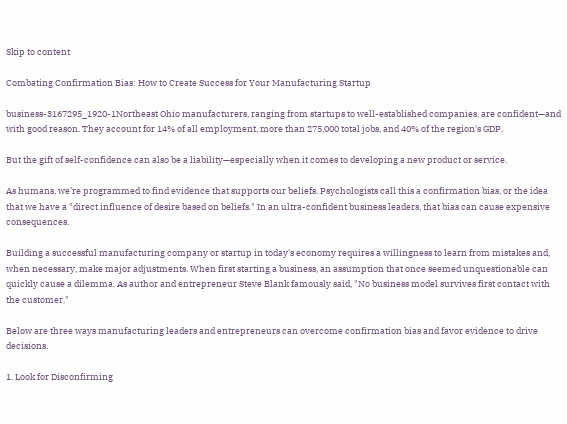Skip to content

Combating Confirmation Bias: How to Create Success for Your Manufacturing Startup

business-3167295_1920-1Northeast Ohio manufacturers, ranging from startups to well-established companies, are confident—and with good reason. They account for 14% of all employment, more than 275,000 total jobs, and 40% of the region's GDP.

But the gift of self-confidence can also be a liability—especially when it comes to developing a new product or service.

As humans, we're programmed to find evidence that supports our beliefs. Psychologists call this a confirmation bias, or the idea that we have a "direct influence of desire based on beliefs." In an ultra-confident business leaders, that bias can cause expensive consequences.

Building a successful manufacturing company or startup in today's economy requires a willingness to learn from mistakes and, when necessary, make major adjustments. When first starting a business, an assumption that once seemed unquestionable can quickly cause a dilemma. As author and entrepreneur Steve Blank famously said, "No business model survives first contact with the customer."

Below are three ways manufacturing leaders and entrepreneurs can overcome confirmation bias and favor evidence to drive decisions.

1. Look for Disconfirming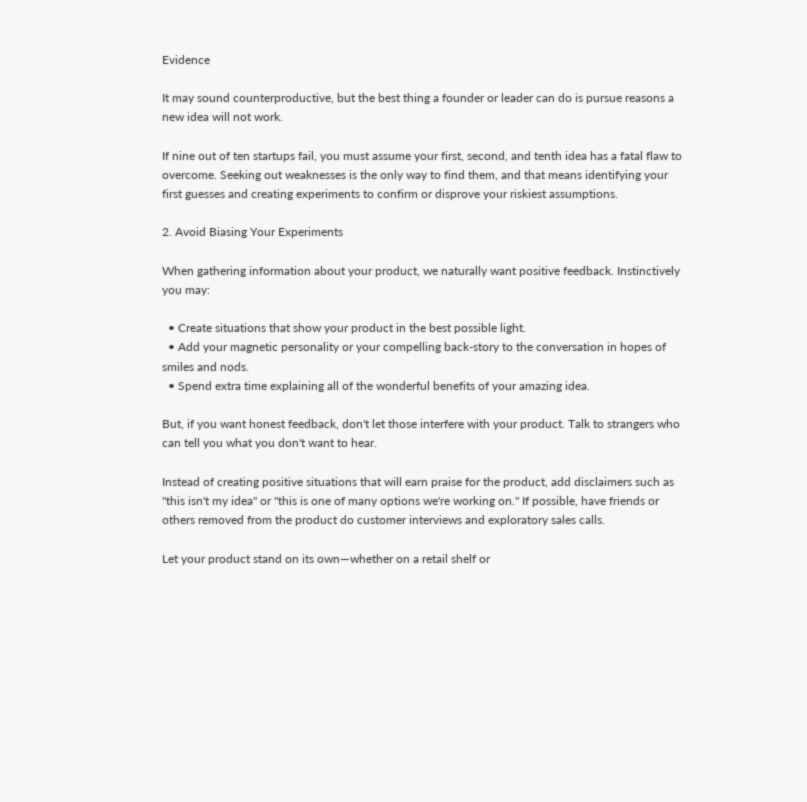Evidence

It may sound counterproductive, but the best thing a founder or leader can do is pursue reasons a new idea will not work.

If nine out of ten startups fail, you must assume your first, second, and tenth idea has a fatal flaw to overcome. Seeking out weaknesses is the only way to find them, and that means identifying your first guesses and creating experiments to confirm or disprove your riskiest assumptions.

2. Avoid Biasing Your Experiments

When gathering information about your product, we naturally want positive feedback. Instinctively you may:

  • Create situations that show your product in the best possible light.
  • Add your magnetic personality or your compelling back-story to the conversation in hopes of smiles and nods.
  • Spend extra time explaining all of the wonderful benefits of your amazing idea.

But, if you want honest feedback, don't let those interfere with your product. Talk to strangers who can tell you what you don't want to hear.

Instead of creating positive situations that will earn praise for the product, add disclaimers such as "this isn't my idea" or "this is one of many options we're working on." If possible, have friends or others removed from the product do customer interviews and exploratory sales calls.

Let your product stand on its own—whether on a retail shelf or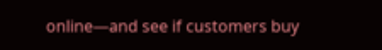online—and see if customers buy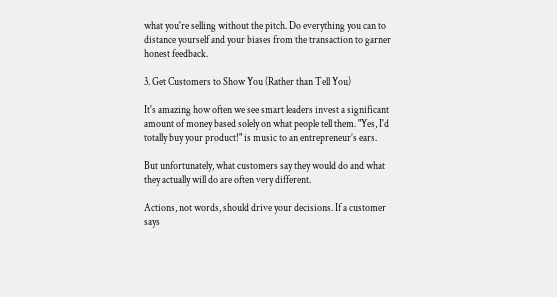what you're selling without the pitch. Do everything you can to distance yourself and your biases from the transaction to garner honest feedback.

3. Get Customers to Show You (Rather than Tell You)

It's amazing how often we see smart leaders invest a significant amount of money based solely on what people tell them. "Yes, I'd totally buy your product!" is music to an entrepreneur’s ears.

But unfortunately, what customers say they would do and what they actually will do are often very different.

Actions, not words, should drive your decisions. If a customer says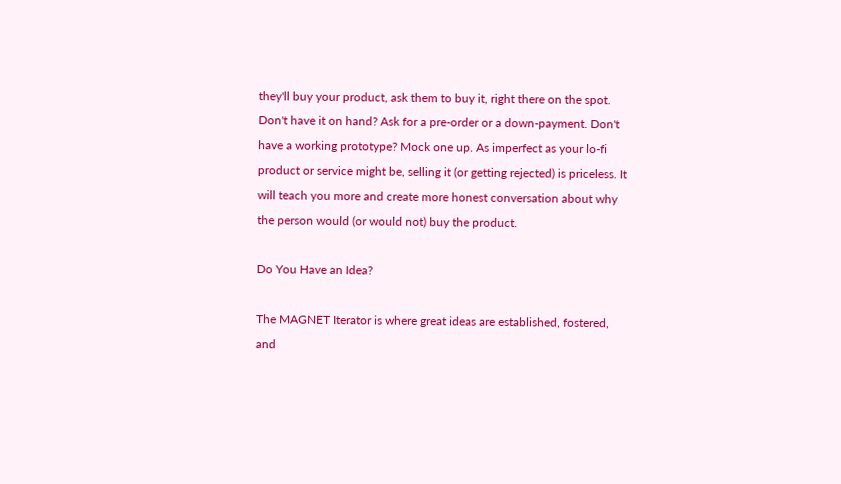they'll buy your product, ask them to buy it, right there on the spot. Don't have it on hand? Ask for a pre-order or a down-payment. Don't have a working prototype? Mock one up. As imperfect as your lo-fi product or service might be, selling it (or getting rejected) is priceless. It will teach you more and create more honest conversation about why the person would (or would not) buy the product.

Do You Have an Idea?

The MAGNET Iterator is where great ideas are established, fostered, and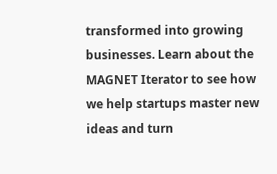transformed into growing businesses. Learn about the MAGNET Iterator to see how we help startups master new ideas and turn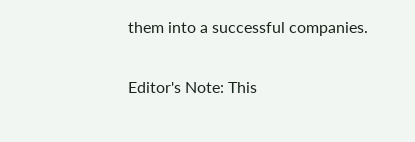them into a successful companies.

Editor's Note: This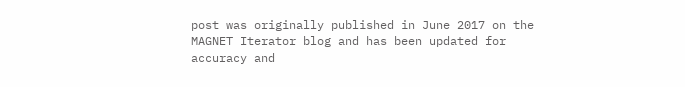post was originally published in June 2017 on the MAGNET Iterator blog and has been updated for accuracy and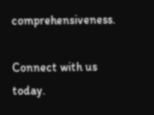comprehensiveness.

Connect with us today.